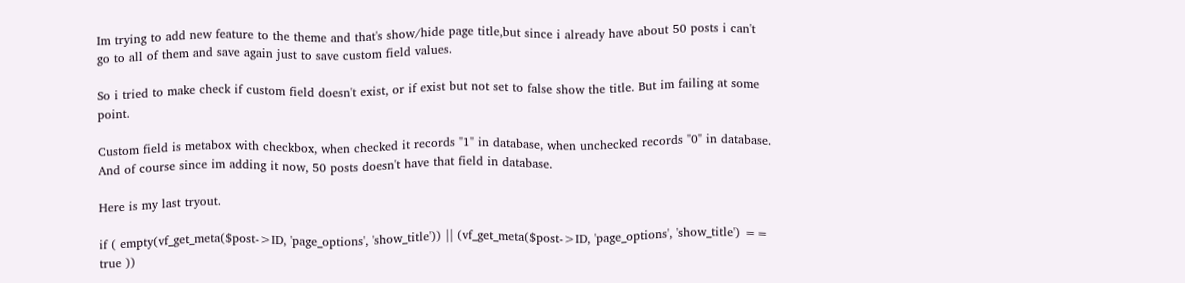Im trying to add new feature to the theme and that's show/hide page title,but since i already have about 50 posts i can't go to all of them and save again just to save custom field values.

So i tried to make check if custom field doesn't exist, or if exist but not set to false show the title. But im failing at some point.

Custom field is metabox with checkbox, when checked it records "1" in database, when unchecked records "0" in database. And of course since im adding it now, 50 posts doesn't have that field in database.

Here is my last tryout.

if ( empty(vf_get_meta($post->ID, 'page_options', 'show_title')) || (vf_get_meta($post->ID, 'page_options', 'show_title') == true ))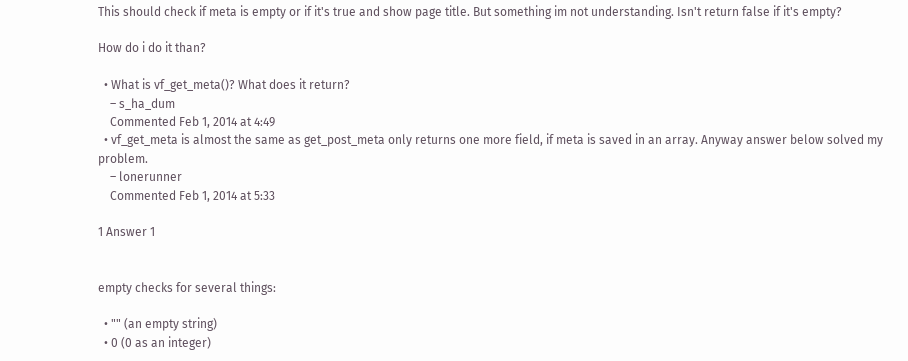This should check if meta is empty or if it's true and show page title. But something im not understanding. Isn't return false if it's empty?

How do i do it than?

  • What is vf_get_meta()? What does it return?
    – s_ha_dum
    Commented Feb 1, 2014 at 4:49
  • vf_get_meta is almost the same as get_post_meta only returns one more field, if meta is saved in an array. Anyway answer below solved my problem.
    – lonerunner
    Commented Feb 1, 2014 at 5:33

1 Answer 1


empty checks for several things:

  • "" (an empty string)
  • 0 (0 as an integer)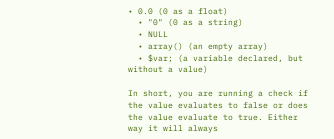• 0.0 (0 as a float)
  • "0" (0 as a string)
  • NULL
  • array() (an empty array)
  • $var; (a variable declared, but without a value)

In short, you are running a check if the value evaluates to false or does the value evaluate to true. Either way it will always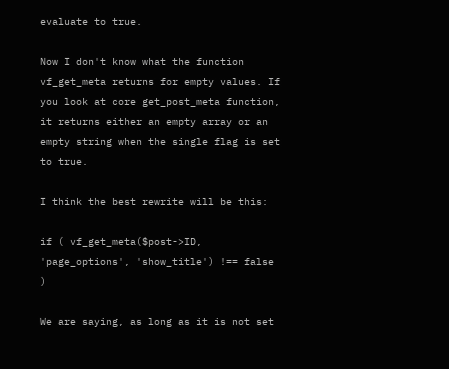evaluate to true.

Now I don't know what the function vf_get_meta returns for empty values. If you look at core get_post_meta function, it returns either an empty array or an empty string when the single flag is set to true.

I think the best rewrite will be this:

if ( vf_get_meta($post->ID, 'page_options', 'show_title') !== false )

We are saying, as long as it is not set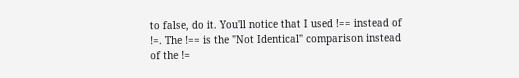to false, do it. You'll notice that I used !== instead of !=. The !== is the "Not Identical" comparison instead of the !=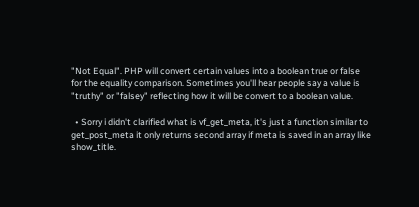"Not Equal". PHP will convert certain values into a boolean true or false for the equality comparison. Sometimes you'll hear people say a value is "truthy" or "falsey" reflecting how it will be convert to a boolean value.

  • Sorry i didn't clarified what is vf_get_meta, it's just a function similar to get_post_meta it only returns second array if meta is saved in an array like show_title.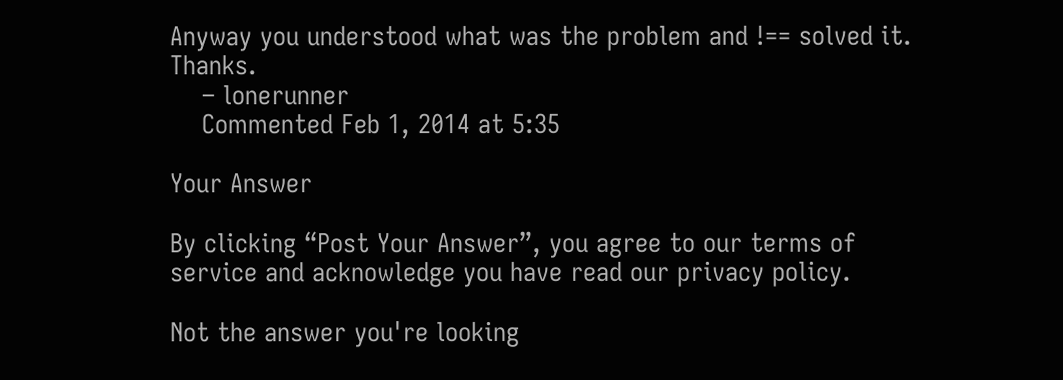Anyway you understood what was the problem and !== solved it. Thanks.
    – lonerunner
    Commented Feb 1, 2014 at 5:35

Your Answer

By clicking “Post Your Answer”, you agree to our terms of service and acknowledge you have read our privacy policy.

Not the answer you're looking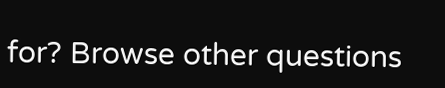for? Browse other questions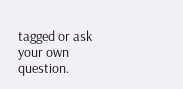tagged or ask your own question.